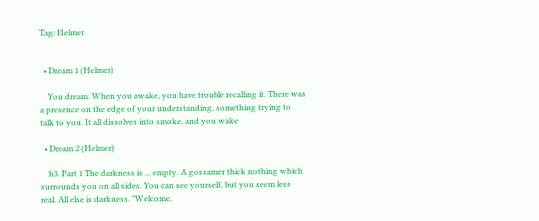Tag: Helmer


  • Dream 1 (Helmer)

    You dream. When you awake, you have trouble recalling it. There was a presence on the edge of your understanding, something trying to talk to you. It all dissolves into smoke, and you wake

  • Dream 2 (Helmer)

    h3. Part 1 The darkness is ... empty. A gossamer thick nothing which surrounds you on all sides. You can see yourself, but you seem less real. All else is darkness. "Welcome,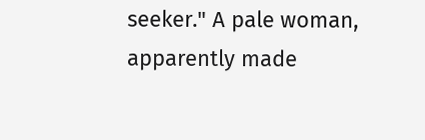seeker." A pale woman, apparently made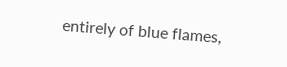entirely of blue flames,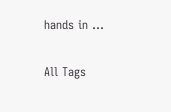hands in …

All Tags